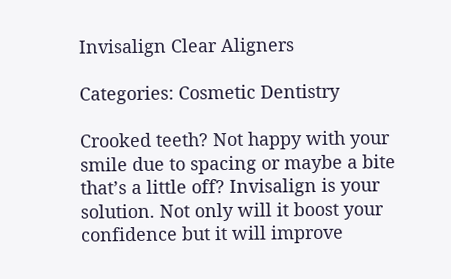Invisalign Clear Aligners

Categories: Cosmetic Dentistry

Crooked teeth? Not happy with your smile due to spacing or maybe a bite that’s a little off? Invisalign is your solution. Not only will it boost your confidence but it will improve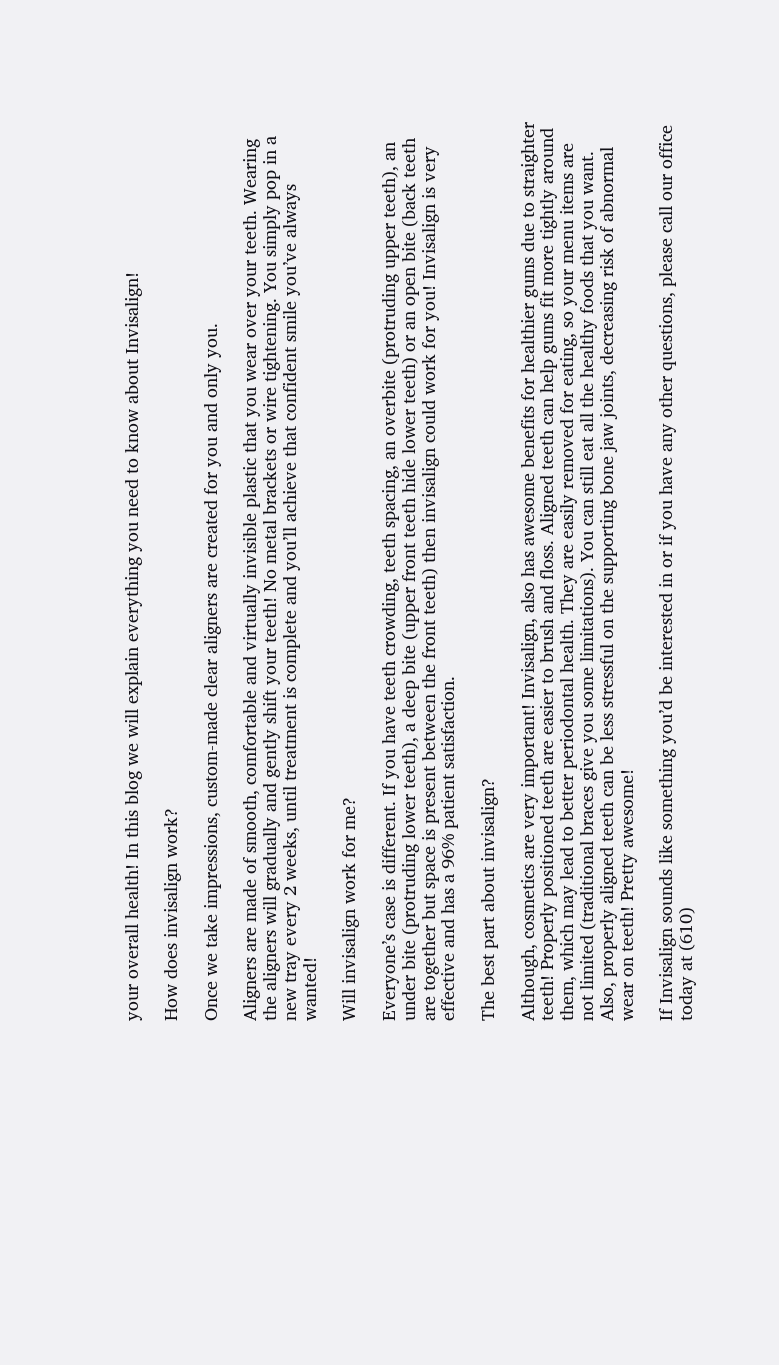your overall health! In this blog we will explain everything you need to know about Invisalign!

How does invisalign work?

Once we take impressions, custom-made clear aligners are created for you and only you.

Aligners are made of smooth, comfortable and virtually invisible plastic that you wear over your teeth. Wearing the aligners will gradually and gently shift your teeth! No metal brackets or wire tightening. You simply pop in a new tray every 2 weeks, until treatment is complete and you’ll achieve that confident smile you’ve always wanted!

Will invisalign work for me?

Everyone’s case is different. If you have teeth crowding, teeth spacing, an overbite (protruding upper teeth), an under bite (protruding lower teeth), a deep bite (upper front teeth hide lower teeth) or an open bite (back teeth are together but space is present between the front teeth) then invisalign could work for you! Invisalign is very effective and has a 96% patient satisfaction.

The best part about invisalign?

Although, cosmetics are very important! Invisalign, also has awesome benefits for healthier gums due to straighter teeth! Properly positioned teeth are easier to brush and floss. Aligned teeth can help gums fit more tightly around them, which may lead to better periodontal health. They are easily removed for eating, so your menu items are not limited (traditional braces give you some limitations). You can still eat all the healthy foods that you want. Also, properly aligned teeth can be less stressful on the supporting bone jaw joints, decreasing risk of abnormal wear on teeth! Pretty awesome!

If Invisalign sounds like something you’d be interested in or if you have any other questions, please call our office today at (610)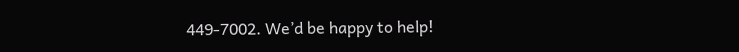449-7002. We’d be happy to help!